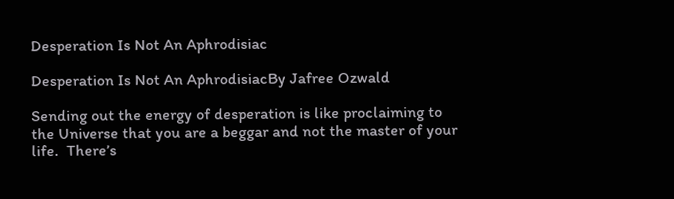Desperation Is Not An Aphrodisiac

Desperation Is Not An AphrodisiacBy Jafree Ozwald

Sending out the energy of desperation is like proclaiming to the Universe that you are a beggar and not the master of your life.  There’s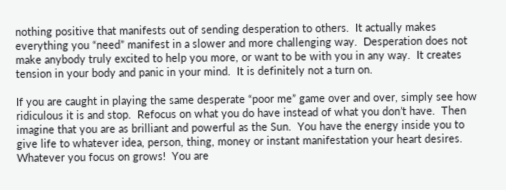nothing positive that manifests out of sending desperation to others.  It actually makes everything you “need” manifest in a slower and more challenging way.  Desperation does not make anybody truly excited to help you more, or want to be with you in any way.  It creates tension in your body and panic in your mind.  It is definitely not a turn on.

If you are caught in playing the same desperate “poor me” game over and over, simply see how ridiculous it is and stop.  Refocus on what you do have instead of what you don’t have.  Then imagine that you are as brilliant and powerful as the Sun.  You have the energy inside you to give life to whatever idea, person, thing, money or instant manifestation your heart desires.  Whatever you focus on grows!  You are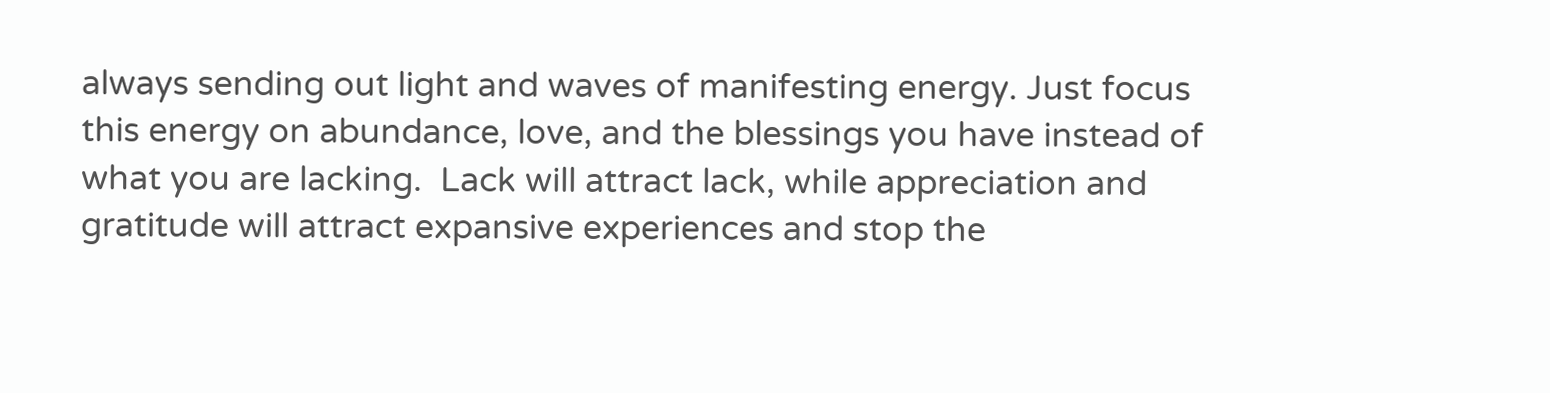always sending out light and waves of manifesting energy. Just focus this energy on abundance, love, and the blessings you have instead of what you are lacking.  Lack will attract lack, while appreciation and gratitude will attract expansive experiences and stop the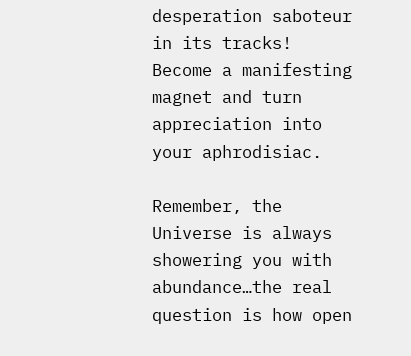desperation saboteur in its tracks!  Become a manifesting magnet and turn appreciation into your aphrodisiac.

Remember, the Universe is always showering you with abundance…the real question is how open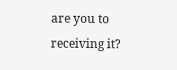are you to receiving it?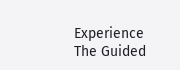Experience The Guided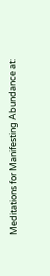Meditations for Manifesting Abundance at: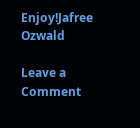Enjoy!Jafree Ozwald

Leave a Comment